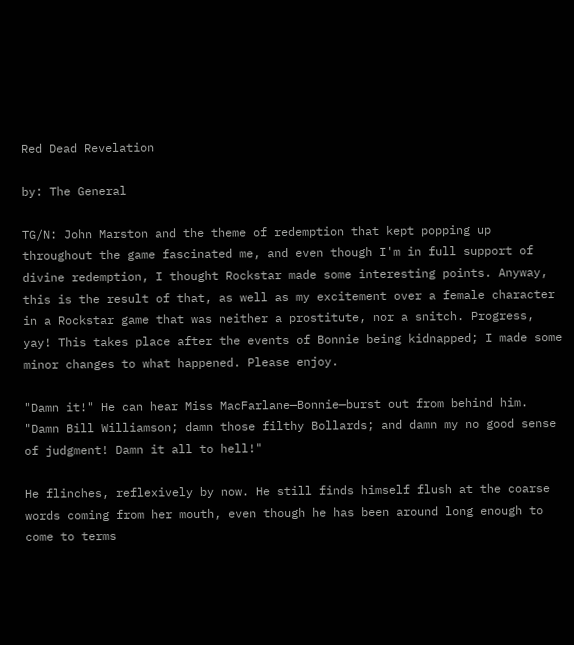Red Dead Revelation

by: The General

TG/N: John Marston and the theme of redemption that kept popping up throughout the game fascinated me, and even though I'm in full support of divine redemption, I thought Rockstar made some interesting points. Anyway, this is the result of that, as well as my excitement over a female character in a Rockstar game that was neither a prostitute, nor a snitch. Progress, yay! This takes place after the events of Bonnie being kidnapped; I made some minor changes to what happened. Please enjoy.

"Damn it!" He can hear Miss MacFarlane—Bonnie—burst out from behind him. "Damn Bill Williamson; damn those filthy Bollards; and damn my no good sense of judgment! Damn it all to hell!"

He flinches, reflexively by now. He still finds himself flush at the coarse words coming from her mouth, even though he has been around long enough to come to terms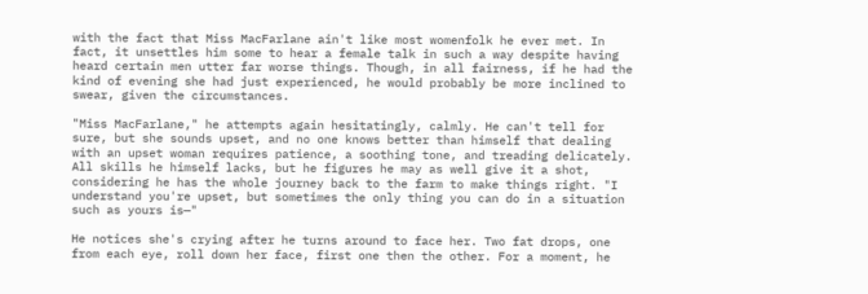with the fact that Miss MacFarlane ain't like most womenfolk he ever met. In fact, it unsettles him some to hear a female talk in such a way despite having heard certain men utter far worse things. Though, in all fairness, if he had the kind of evening she had just experienced, he would probably be more inclined to swear, given the circumstances.

"Miss MacFarlane," he attempts again hesitatingly, calmly. He can't tell for sure, but she sounds upset, and no one knows better than himself that dealing with an upset woman requires patience, a soothing tone, and treading delicately. All skills he himself lacks, but he figures he may as well give it a shot, considering he has the whole journey back to the farm to make things right. "I understand you're upset, but sometimes the only thing you can do in a situation such as yours is—"

He notices she's crying after he turns around to face her. Two fat drops, one from each eye, roll down her face, first one then the other. For a moment, he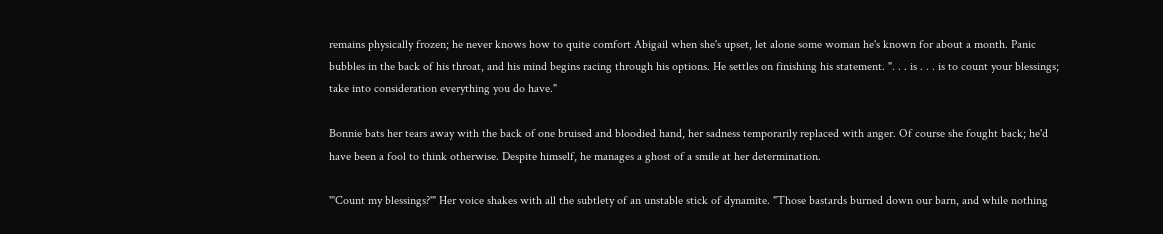remains physically frozen; he never knows how to quite comfort Abigail when she's upset, let alone some woman he's known for about a month. Panic bubbles in the back of his throat, and his mind begins racing through his options. He settles on finishing his statement. ". . . is . . . is to count your blessings; take into consideration everything you do have."

Bonnie bats her tears away with the back of one bruised and bloodied hand, her sadness temporarily replaced with anger. Of course she fought back; he'd have been a fool to think otherwise. Despite himself, he manages a ghost of a smile at her determination.

"'Count my blessings?'" Her voice shakes with all the subtlety of an unstable stick of dynamite. "Those bastards burned down our barn, and while nothing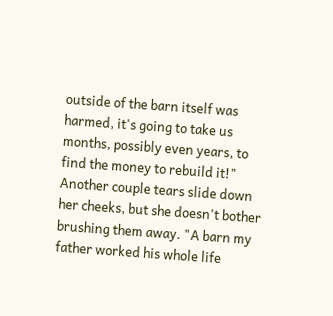outside of the barn itself was harmed, it's going to take us months, possibly even years, to find the money to rebuild it!" Another couple tears slide down her cheeks, but she doesn't bother brushing them away. "A barn my father worked his whole life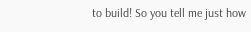to build! So you tell me just how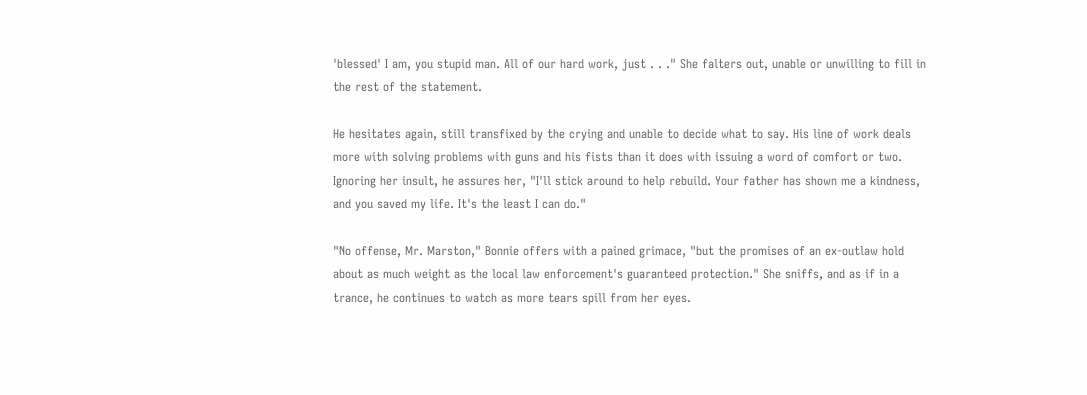'blessed' I am, you stupid man. All of our hard work, just . . ." She falters out, unable or unwilling to fill in the rest of the statement.

He hesitates again, still transfixed by the crying and unable to decide what to say. His line of work deals more with solving problems with guns and his fists than it does with issuing a word of comfort or two. Ignoring her insult, he assures her, "I'll stick around to help rebuild. Your father has shown me a kindness, and you saved my life. It's the least I can do."

"No offense, Mr. Marston," Bonnie offers with a pained grimace, "but the promises of an ex-outlaw hold about as much weight as the local law enforcement's guaranteed protection." She sniffs, and as if in a trance, he continues to watch as more tears spill from her eyes.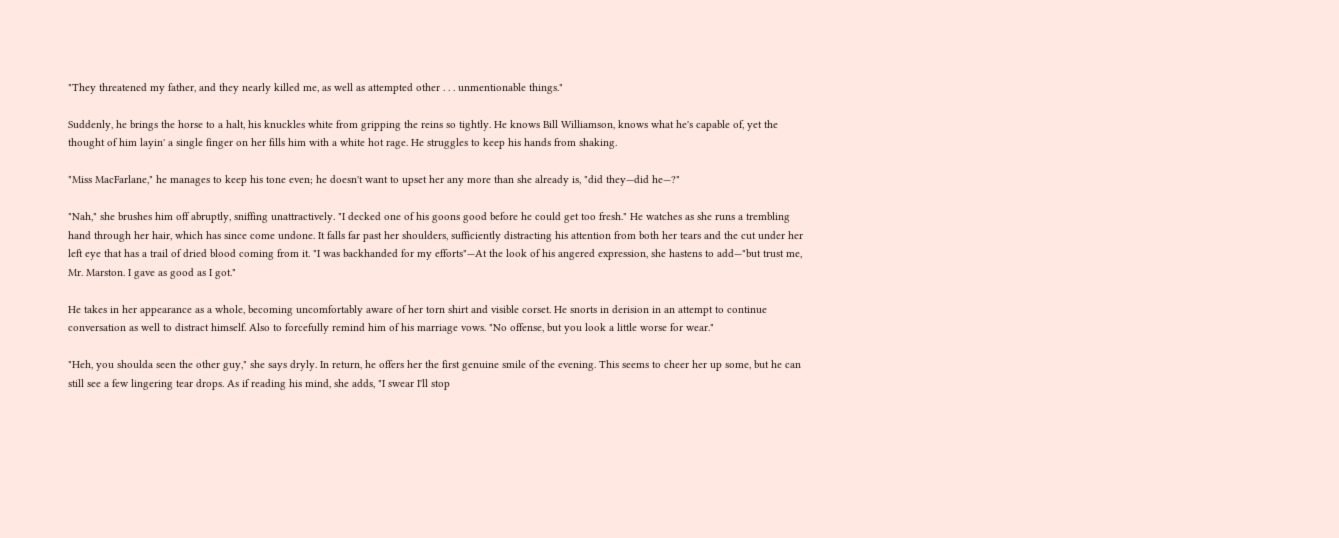"They threatened my father, and they nearly killed me, as well as attempted other . . . unmentionable things."

Suddenly, he brings the horse to a halt, his knuckles white from gripping the reins so tightly. He knows Bill Williamson, knows what he's capable of, yet the thought of him layin' a single finger on her fills him with a white hot rage. He struggles to keep his hands from shaking.

"Miss MacFarlane," he manages to keep his tone even; he doesn't want to upset her any more than she already is, "did they—did he—?"

"Nah," she brushes him off abruptly, sniffing unattractively. "I decked one of his goons good before he could get too fresh." He watches as she runs a trembling hand through her hair, which has since come undone. It falls far past her shoulders, sufficiently distracting his attention from both her tears and the cut under her left eye that has a trail of dried blood coming from it. "I was backhanded for my efforts"—At the look of his angered expression, she hastens to add—"but trust me, Mr. Marston. I gave as good as I got."

He takes in her appearance as a whole, becoming uncomfortably aware of her torn shirt and visible corset. He snorts in derision in an attempt to continue conversation as well to distract himself. Also to forcefully remind him of his marriage vows. "No offense, but you look a little worse for wear."

"Heh, you shoulda seen the other guy," she says dryly. In return, he offers her the first genuine smile of the evening. This seems to cheer her up some, but he can still see a few lingering tear drops. As if reading his mind, she adds, "I swear I'll stop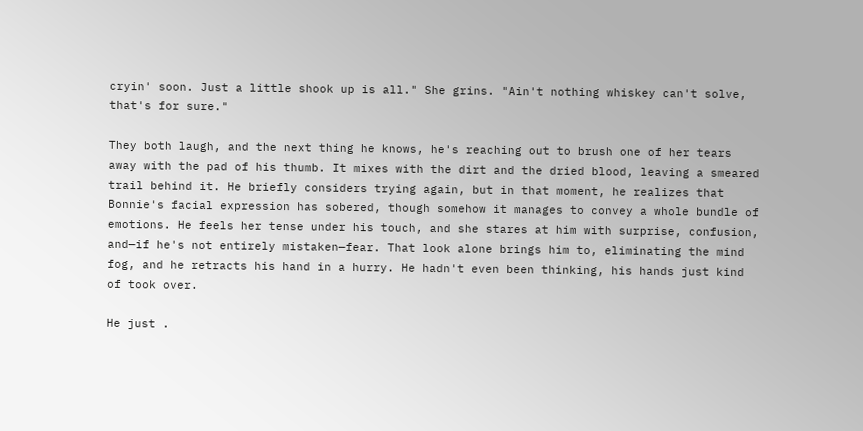cryin' soon. Just a little shook up is all." She grins. "Ain't nothing whiskey can't solve, that's for sure."

They both laugh, and the next thing he knows, he's reaching out to brush one of her tears away with the pad of his thumb. It mixes with the dirt and the dried blood, leaving a smeared trail behind it. He briefly considers trying again, but in that moment, he realizes that Bonnie's facial expression has sobered, though somehow it manages to convey a whole bundle of emotions. He feels her tense under his touch, and she stares at him with surprise, confusion, and—if he's not entirely mistaken—fear. That look alone brings him to, eliminating the mind fog, and he retracts his hand in a hurry. He hadn't even been thinking, his hands just kind of took over.

He just .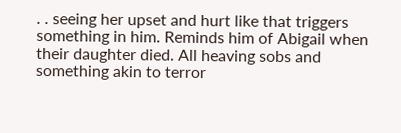. . seeing her upset and hurt like that triggers something in him. Reminds him of Abigail when their daughter died. All heaving sobs and something akin to terror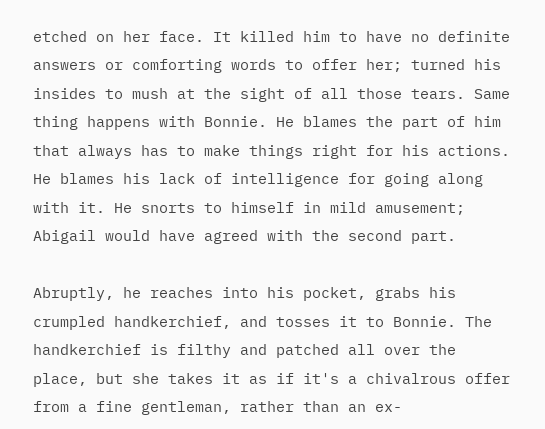etched on her face. It killed him to have no definite answers or comforting words to offer her; turned his insides to mush at the sight of all those tears. Same thing happens with Bonnie. He blames the part of him that always has to make things right for his actions. He blames his lack of intelligence for going along with it. He snorts to himself in mild amusement; Abigail would have agreed with the second part.

Abruptly, he reaches into his pocket, grabs his crumpled handkerchief, and tosses it to Bonnie. The handkerchief is filthy and patched all over the place, but she takes it as if it's a chivalrous offer from a fine gentleman, rather than an ex-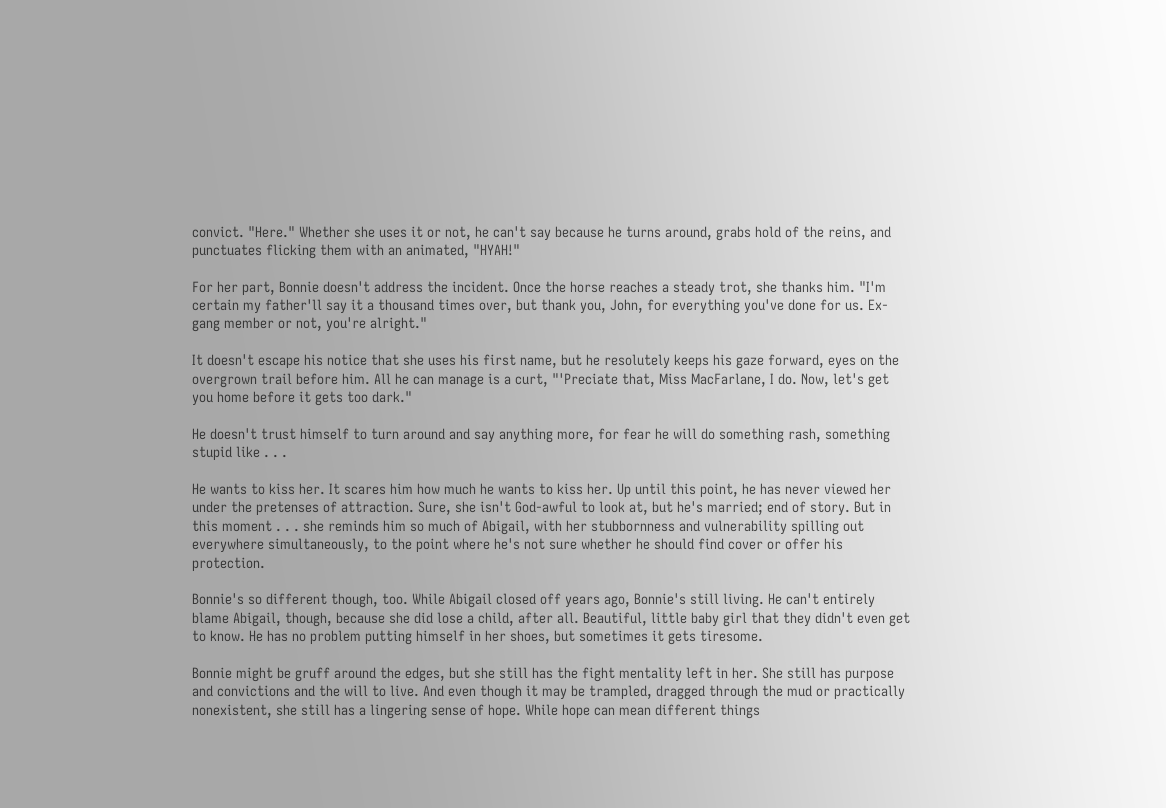convict. "Here." Whether she uses it or not, he can't say because he turns around, grabs hold of the reins, and punctuates flicking them with an animated, "HYAH!"

For her part, Bonnie doesn't address the incident. Once the horse reaches a steady trot, she thanks him. "I'm certain my father'll say it a thousand times over, but thank you, John, for everything you've done for us. Ex-gang member or not, you're alright."

It doesn't escape his notice that she uses his first name, but he resolutely keeps his gaze forward, eyes on the overgrown trail before him. All he can manage is a curt, "'Preciate that, Miss MacFarlane, I do. Now, let's get you home before it gets too dark."

He doesn't trust himself to turn around and say anything more, for fear he will do something rash, something stupid like . . .

He wants to kiss her. It scares him how much he wants to kiss her. Up until this point, he has never viewed her under the pretenses of attraction. Sure, she isn't God-awful to look at, but he's married; end of story. But in this moment . . . she reminds him so much of Abigail, with her stubbornness and vulnerability spilling out everywhere simultaneously, to the point where he's not sure whether he should find cover or offer his protection.

Bonnie's so different though, too. While Abigail closed off years ago, Bonnie's still living. He can't entirely blame Abigail, though, because she did lose a child, after all. Beautiful, little baby girl that they didn't even get to know. He has no problem putting himself in her shoes, but sometimes it gets tiresome.

Bonnie might be gruff around the edges, but she still has the fight mentality left in her. She still has purpose and convictions and the will to live. And even though it may be trampled, dragged through the mud or practically nonexistent, she still has a lingering sense of hope. While hope can mean different things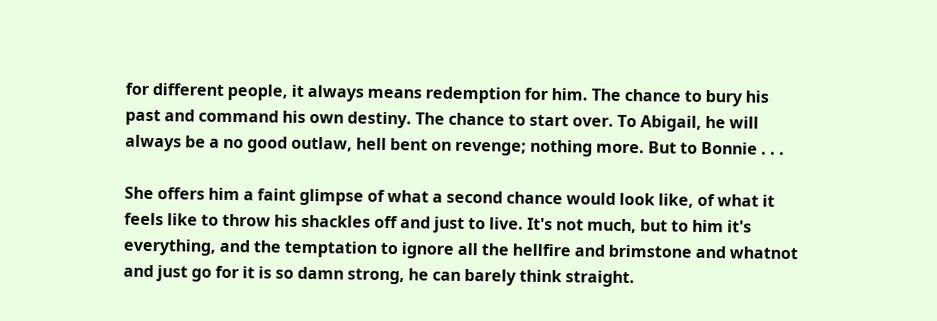for different people, it always means redemption for him. The chance to bury his past and command his own destiny. The chance to start over. To Abigail, he will always be a no good outlaw, hell bent on revenge; nothing more. But to Bonnie . . .

She offers him a faint glimpse of what a second chance would look like, of what it feels like to throw his shackles off and just to live. It's not much, but to him it's everything, and the temptation to ignore all the hellfire and brimstone and whatnot and just go for it is so damn strong, he can barely think straight.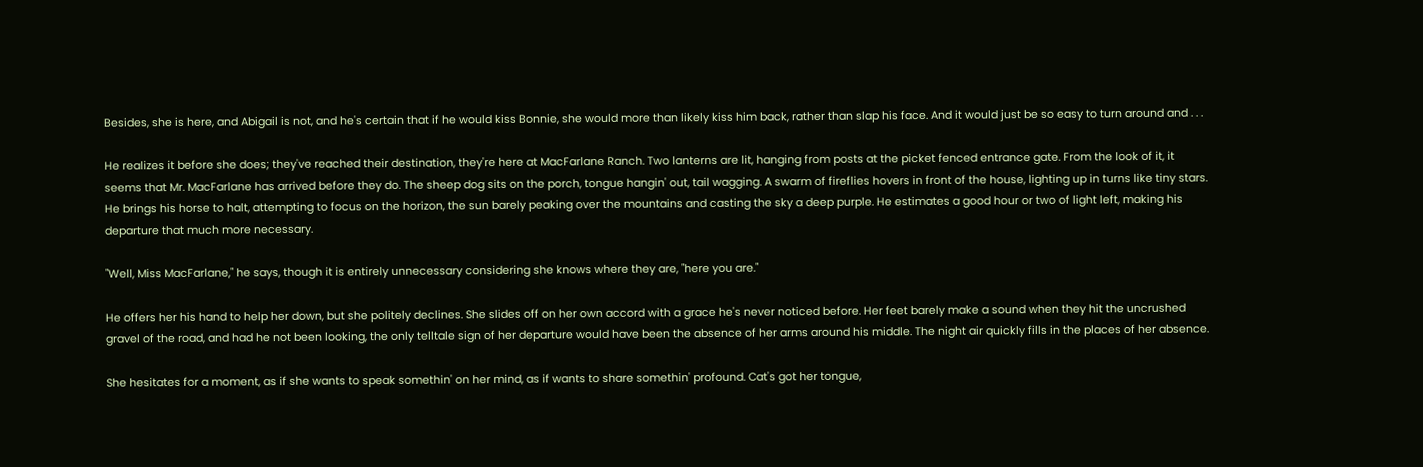Besides, she is here, and Abigail is not, and he's certain that if he would kiss Bonnie, she would more than likely kiss him back, rather than slap his face. And it would just be so easy to turn around and . . .

He realizes it before she does; they've reached their destination, they're here at MacFarlane Ranch. Two lanterns are lit, hanging from posts at the picket fenced entrance gate. From the look of it, it seems that Mr. MacFarlane has arrived before they do. The sheep dog sits on the porch, tongue hangin' out, tail wagging. A swarm of fireflies hovers in front of the house, lighting up in turns like tiny stars. He brings his horse to halt, attempting to focus on the horizon, the sun barely peaking over the mountains and casting the sky a deep purple. He estimates a good hour or two of light left, making his departure that much more necessary.

"Well, Miss MacFarlane," he says, though it is entirely unnecessary considering she knows where they are, "here you are."

He offers her his hand to help her down, but she politely declines. She slides off on her own accord with a grace he's never noticed before. Her feet barely make a sound when they hit the uncrushed gravel of the road, and had he not been looking, the only telltale sign of her departure would have been the absence of her arms around his middle. The night air quickly fills in the places of her absence.

She hesitates for a moment, as if she wants to speak somethin' on her mind, as if wants to share somethin' profound. Cat's got her tongue,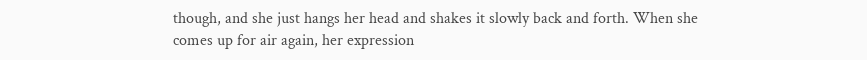though, and she just hangs her head and shakes it slowly back and forth. When she comes up for air again, her expression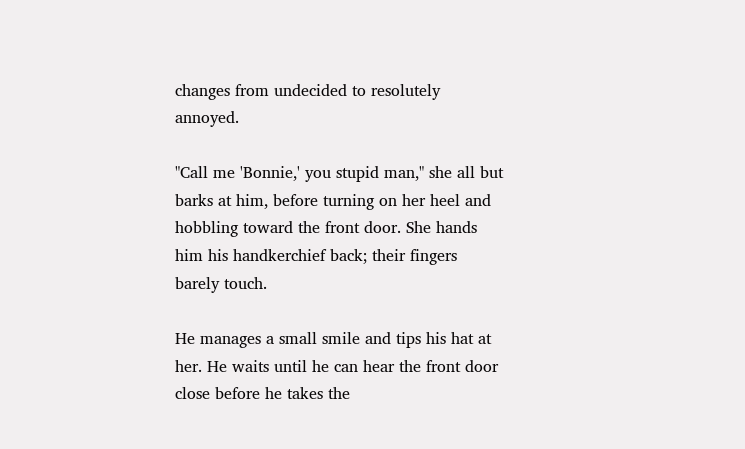changes from undecided to resolutely annoyed.

"Call me 'Bonnie,' you stupid man," she all but barks at him, before turning on her heel and hobbling toward the front door. She hands him his handkerchief back; their fingers barely touch.

He manages a small smile and tips his hat at her. He waits until he can hear the front door close before he takes the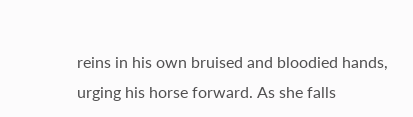reins in his own bruised and bloodied hands, urging his horse forward. As she falls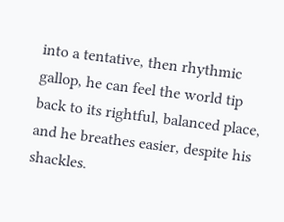into a tentative, then rhythmic gallop, he can feel the world tip back to its rightful, balanced place, and he breathes easier, despite his shackles.